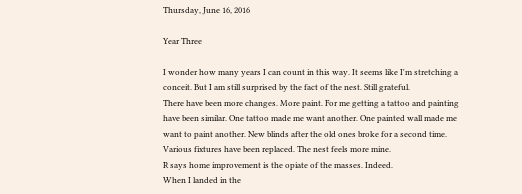Thursday, June 16, 2016

Year Three

I wonder how many years I can count in this way. It seems like I'm stretching a conceit. But I am still surprised by the fact of the nest. Still grateful.
There have been more changes. More paint. For me getting a tattoo and painting have been similar. One tattoo made me want another. One painted wall made me want to paint another. New blinds after the old ones broke for a second time. Various fixtures have been replaced. The nest feels more mine.
R says home improvement is the opiate of the masses. Indeed.
When I landed in the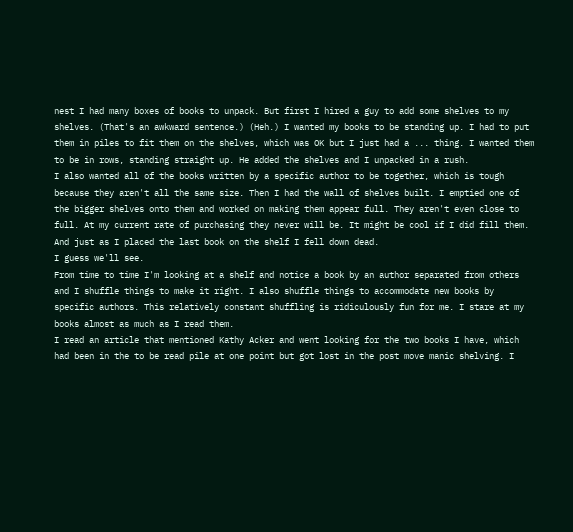nest I had many boxes of books to unpack. But first I hired a guy to add some shelves to my shelves. (That's an awkward sentence.) (Heh.) I wanted my books to be standing up. I had to put them in piles to fit them on the shelves, which was OK but I just had a ... thing. I wanted them to be in rows, standing straight up. He added the shelves and I unpacked in a rush.
I also wanted all of the books written by a specific author to be together, which is tough because they aren't all the same size. Then I had the wall of shelves built. I emptied one of the bigger shelves onto them and worked on making them appear full. They aren't even close to full. At my current rate of purchasing they never will be. It might be cool if I did fill them. And just as I placed the last book on the shelf I fell down dead.
I guess we'll see.
From time to time I'm looking at a shelf and notice a book by an author separated from others and I shuffle things to make it right. I also shuffle things to accommodate new books by specific authors. This relatively constant shuffling is ridiculously fun for me. I stare at my books almost as much as I read them.
I read an article that mentioned Kathy Acker and went looking for the two books I have, which had been in the to be read pile at one point but got lost in the post move manic shelving. I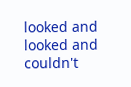looked and looked and couldn't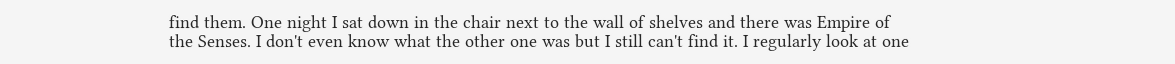find them. One night I sat down in the chair next to the wall of shelves and there was Empire of the Senses. I don't even know what the other one was but I still can't find it. I regularly look at one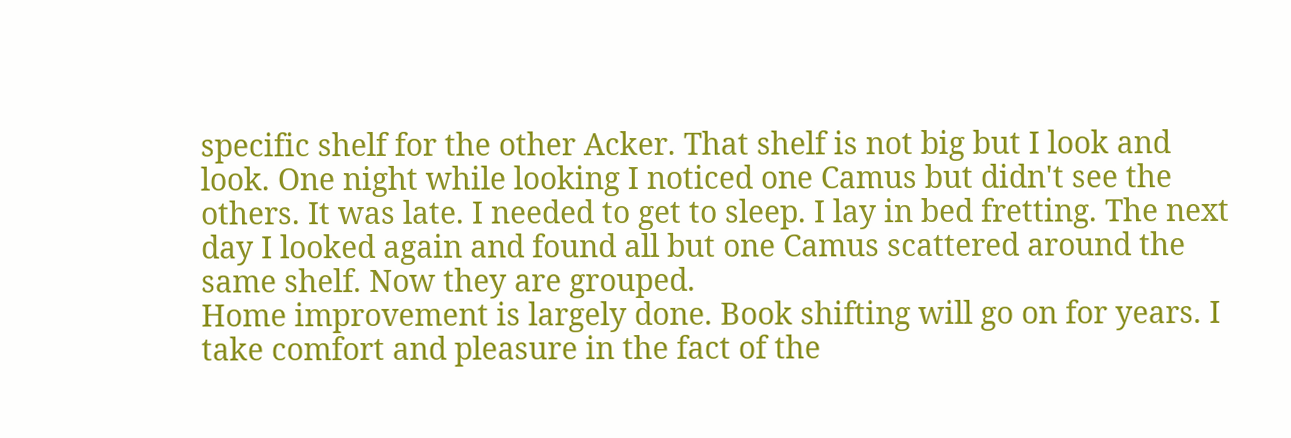specific shelf for the other Acker. That shelf is not big but I look and look. One night while looking I noticed one Camus but didn't see the others. It was late. I needed to get to sleep. I lay in bed fretting. The next day I looked again and found all but one Camus scattered around the same shelf. Now they are grouped.
Home improvement is largely done. Book shifting will go on for years. I take comfort and pleasure in the fact of the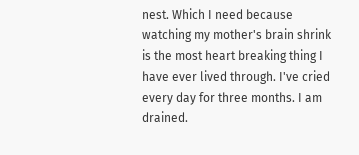nest. Which I need because watching my mother's brain shrink is the most heart breaking thing I have ever lived through. I've cried every day for three months. I am drained.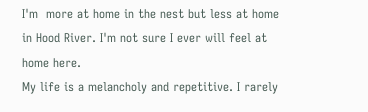I'm  more at home in the nest but less at home in Hood River. I'm not sure I ever will feel at home here.
My life is a melancholy and repetitive. I rarely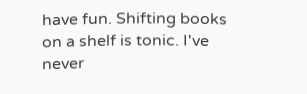have fun. Shifting books on a shelf is tonic. I've never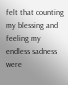felt that counting my blessing and feeling my endless sadness were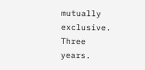mutually exclusive.
Three years.